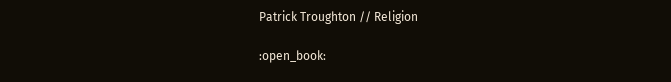Patrick Troughton // Religion

:open_book: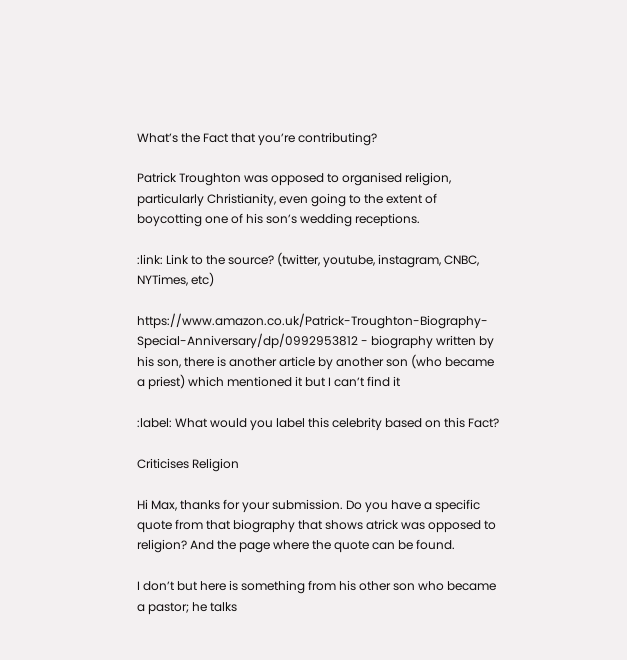What’s the Fact that you’re contributing?

Patrick Troughton was opposed to organised religion, particularly Christianity, even going to the extent of boycotting one of his son’s wedding receptions.

:link: Link to the source? (twitter, youtube, instagram, CNBC, NYTimes, etc)

https://www.amazon.co.uk/Patrick-Troughton-Biography-Special-Anniversary/dp/0992953812 - biography written by his son, there is another article by another son (who became a priest) which mentioned it but I can’t find it

:label: What would you label this celebrity based on this Fact?

Criticises Religion

Hi Max, thanks for your submission. Do you have a specific quote from that biography that shows atrick was opposed to religion? And the page where the quote can be found.

I don’t but here is something from his other son who became a pastor; he talks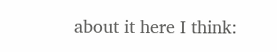about it here I think: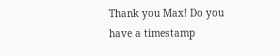Thank you Max! Do you have a timestamp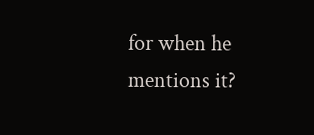for when he mentions it?